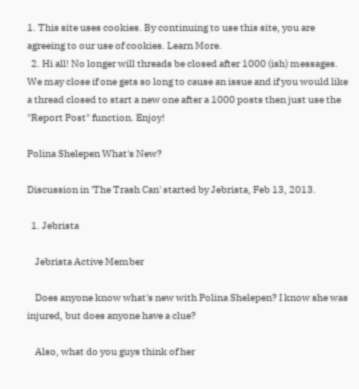1. This site uses cookies. By continuing to use this site, you are agreeing to our use of cookies. Learn More.
  2. Hi all! No longer will threads be closed after 1000 (ish) messages. We may close if one gets so long to cause an issue and if you would like a thread closed to start a new one after a 1000 posts then just use the "Report Post" function. Enjoy!

Polina Shelepen What's New?

Discussion in 'The Trash Can' started by Jebrista, Feb 13, 2013.

  1. Jebrista

    Jebrista Active Member

    Does anyone know what's new with Polina Shelepen? I know she was injured, but does anyone have a clue?

    Also, what do you guys think of her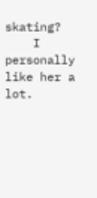skating?
    I personally like her a lot.